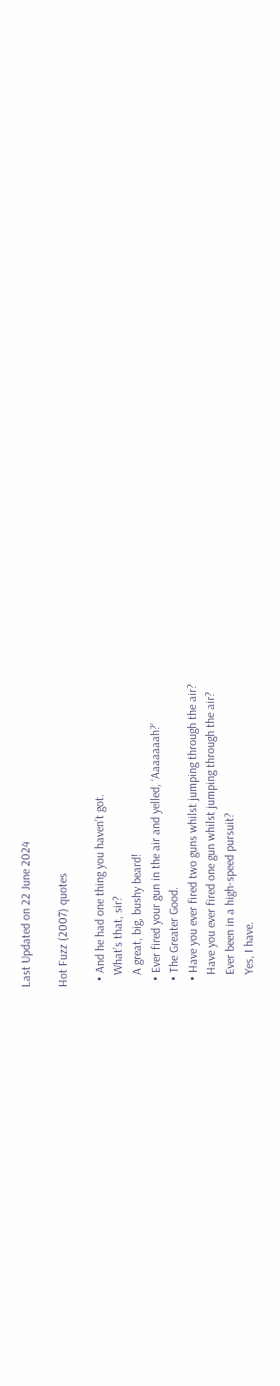Last Updated on 22 June 2024

Hot Fuzz (2007) quotes

  • And he had one thing you haven’t got.
    What’s that, sir?
    A great, big, bushy beard!
  • Ever fired your gun in the air and yelled, ‘Aaaaaaah?’
  • The Greater Good.
  • Have you ever fired two guns whilst jumping through the air?
    Have you ever fired one gun whilst jumping through the air?
    Ever been in a high-speed pursuit?
    Yes, I have.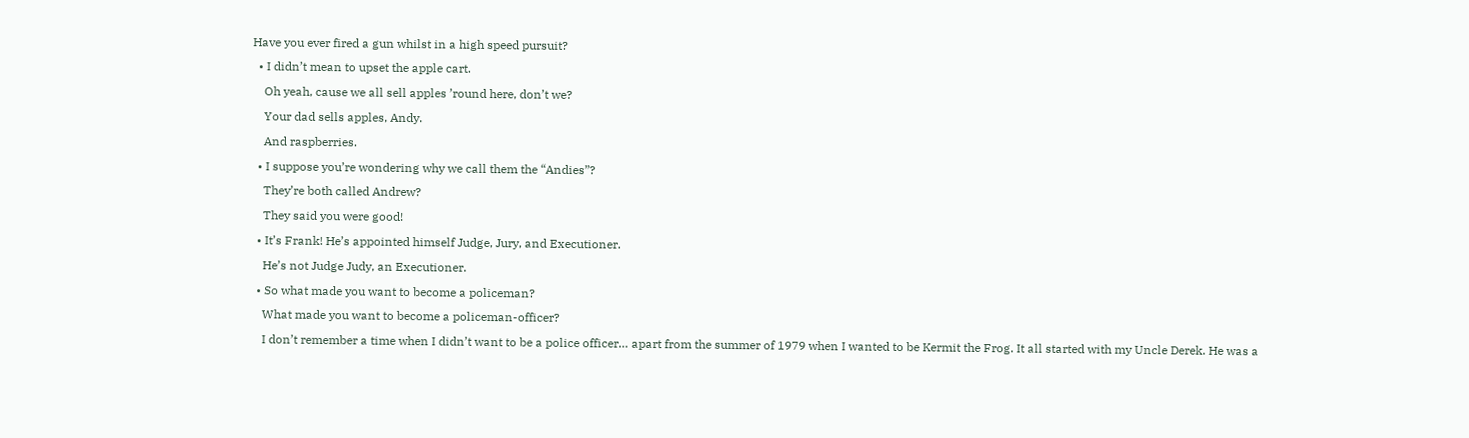Have you ever fired a gun whilst in a high speed pursuit?
  • I didn’t mean to upset the apple cart.
    Oh yeah, cause we all sell apples ’round here, don’t we?
    Your dad sells apples, Andy.
    And raspberries.
  • I suppose you’re wondering why we call them the “Andies”?
    They’re both called Andrew?
    They said you were good!
  • It’s Frank! He’s appointed himself Judge, Jury, and Executioner.
    He’s not Judge Judy, an Executioner.
  • So what made you want to become a policeman?
    What made you want to become a policeman-officer?
    I don’t remember a time when I didn’t want to be a police officer… apart from the summer of 1979 when I wanted to be Kermit the Frog. It all started with my Uncle Derek. He was a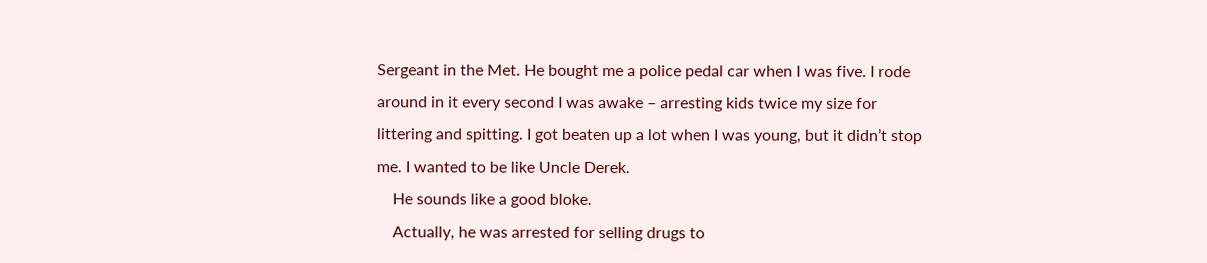Sergeant in the Met. He bought me a police pedal car when I was five. I rode around in it every second I was awake – arresting kids twice my size for littering and spitting. I got beaten up a lot when I was young, but it didn’t stop me. I wanted to be like Uncle Derek.
    He sounds like a good bloke.
    Actually, he was arrested for selling drugs to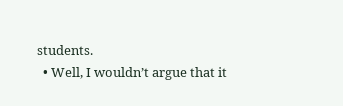students.
  • Well, I wouldn’t argue that it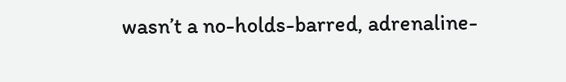wasn’t a no-holds-barred, adrenaline-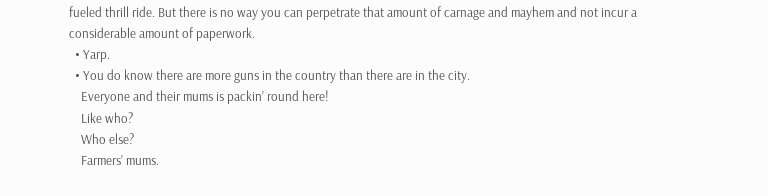fueled thrill ride. But there is no way you can perpetrate that amount of carnage and mayhem and not incur a considerable amount of paperwork.
  • Yarp.
  • You do know there are more guns in the country than there are in the city.
    Everyone and their mums is packin’ round here!
    Like who?
    Who else?
    Farmers’ mums.